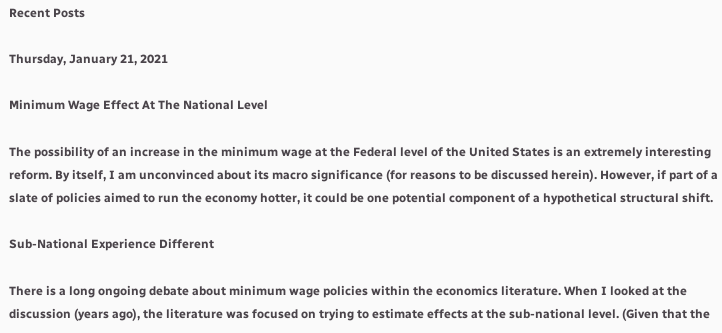Recent Posts

Thursday, January 21, 2021

Minimum Wage Effect At The National Level

The possibility of an increase in the minimum wage at the Federal level of the United States is an extremely interesting reform. By itself, I am unconvinced about its macro significance (for reasons to be discussed herein). However, if part of a slate of policies aimed to run the economy hotter, it could be one potential component of a hypothetical structural shift.

Sub-National Experience Different

There is a long ongoing debate about minimum wage policies within the economics literature. When I looked at the discussion (years ago), the literature was focused on trying to estimate effects at the sub-national level. (Given that the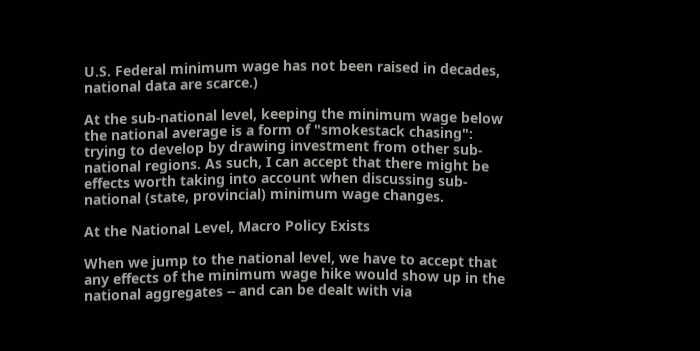U.S. Federal minimum wage has not been raised in decades, national data are scarce.)

At the sub-national level, keeping the minimum wage below the national average is a form of "smokestack chasing": trying to develop by drawing investment from other sub-national regions. As such, I can accept that there might be effects worth taking into account when discussing sub-national (state, provincial) minimum wage changes.

At the National Level, Macro Policy Exists

When we jump to the national level, we have to accept that any effects of the minimum wage hike would show up in the national aggregates -- and can be dealt with via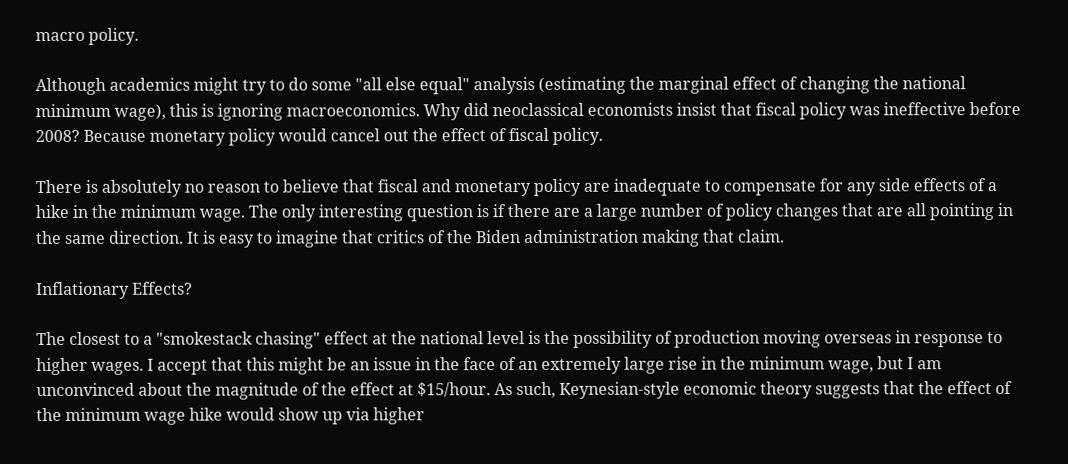macro policy.

Although academics might try to do some "all else equal" analysis (estimating the marginal effect of changing the national minimum wage), this is ignoring macroeconomics. Why did neoclassical economists insist that fiscal policy was ineffective before 2008? Because monetary policy would cancel out the effect of fiscal policy.

There is absolutely no reason to believe that fiscal and monetary policy are inadequate to compensate for any side effects of a hike in the minimum wage. The only interesting question is if there are a large number of policy changes that are all pointing in the same direction. It is easy to imagine that critics of the Biden administration making that claim.

Inflationary Effects?

The closest to a "smokestack chasing" effect at the national level is the possibility of production moving overseas in response to higher wages. I accept that this might be an issue in the face of an extremely large rise in the minimum wage, but I am unconvinced about the magnitude of the effect at $15/hour. As such, Keynesian-style economic theory suggests that the effect of the minimum wage hike would show up via higher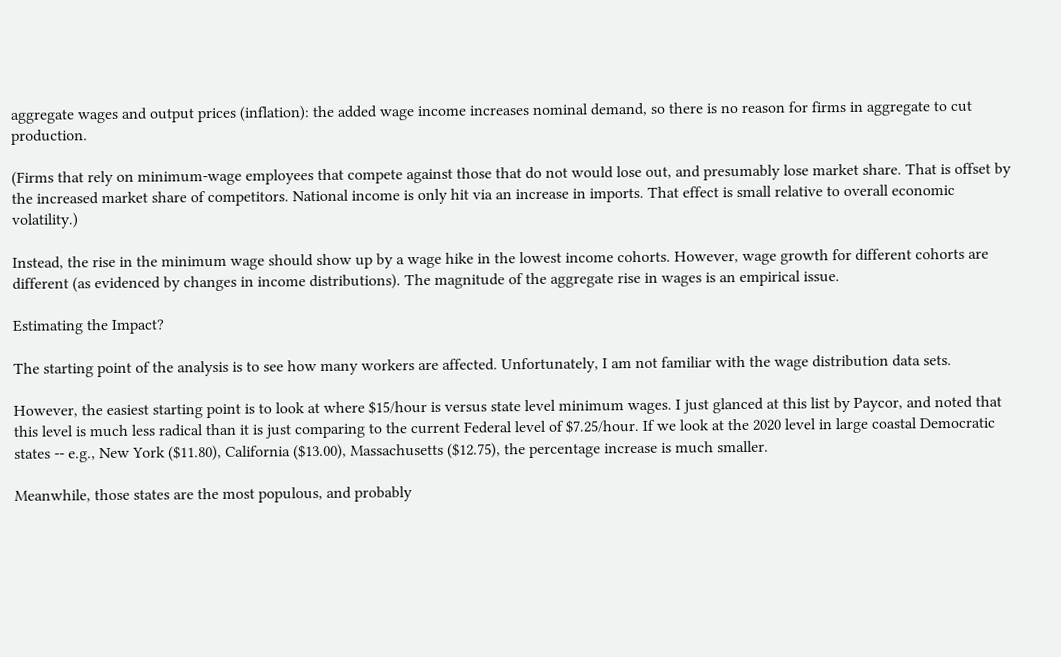aggregate wages and output prices (inflation): the added wage income increases nominal demand, so there is no reason for firms in aggregate to cut production.

(Firms that rely on minimum-wage employees that compete against those that do not would lose out, and presumably lose market share. That is offset by the increased market share of competitors. National income is only hit via an increase in imports. That effect is small relative to overall economic volatility.)

Instead, the rise in the minimum wage should show up by a wage hike in the lowest income cohorts. However, wage growth for different cohorts are different (as evidenced by changes in income distributions). The magnitude of the aggregate rise in wages is an empirical issue.

Estimating the Impact?

The starting point of the analysis is to see how many workers are affected. Unfortunately, I am not familiar with the wage distribution data sets.

However, the easiest starting point is to look at where $15/hour is versus state level minimum wages. I just glanced at this list by Paycor, and noted that this level is much less radical than it is just comparing to the current Federal level of $7.25/hour. If we look at the 2020 level in large coastal Democratic states -- e.g., New York ($11.80), California ($13.00), Massachusetts ($12.75), the percentage increase is much smaller.

Meanwhile, those states are the most populous, and probably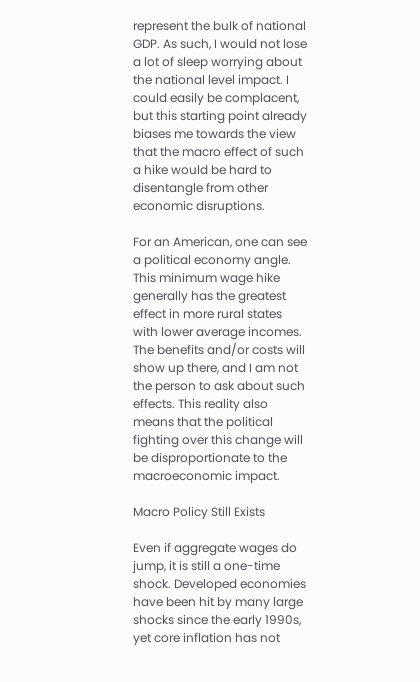represent the bulk of national GDP. As such, I would not lose a lot of sleep worrying about the national level impact. I could easily be complacent, but this starting point already biases me towards the view that the macro effect of such a hike would be hard to disentangle from other economic disruptions.

For an American, one can see a political economy angle. This minimum wage hike generally has the greatest effect in more rural states with lower average incomes. The benefits and/or costs will show up there, and I am not the person to ask about such effects. This reality also means that the political fighting over this change will be disproportionate to the macroeconomic impact.

Macro Policy Still Exists

Even if aggregate wages do jump, it is still a one-time shock. Developed economies have been hit by many large shocks since the early 1990s, yet core inflation has not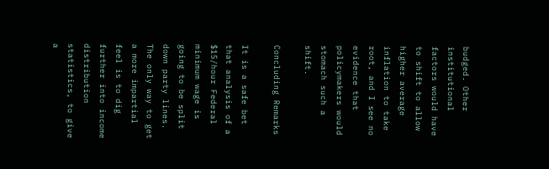budged. Other institutional factors would have to shift to allow higher average inflation to take root, and I see no evidence that policymakers would stomach such a shift.

Concluding Remarks

It is a safe bet that analysis of a $15/hour Federal minimum wage is going to be split down party lines. The only way to get a more impartial feel is to dig further into income distribution statistics, to give a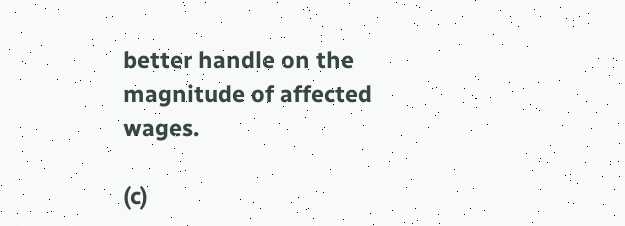better handle on the magnitude of affected wages.

(c)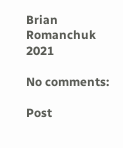Brian Romanchuk 2021

No comments:

Post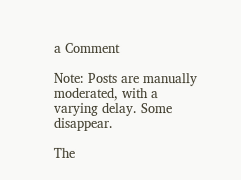a Comment

Note: Posts are manually moderated, with a varying delay. Some disappear.

The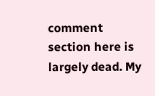comment section here is largely dead. My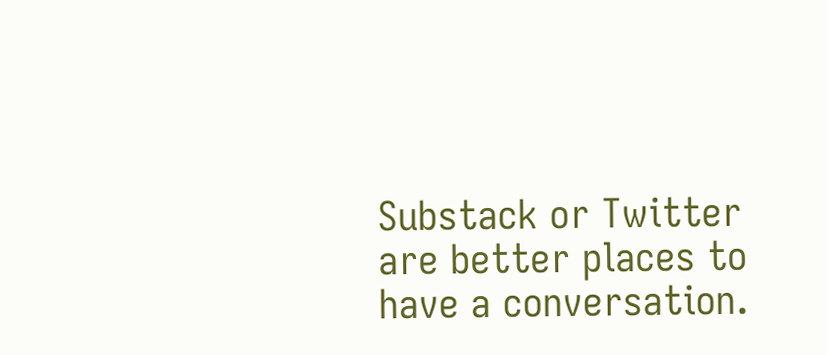Substack or Twitter are better places to have a conversation.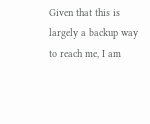Given that this is largely a backup way to reach me, I am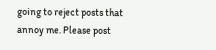going to reject posts that annoy me. Please post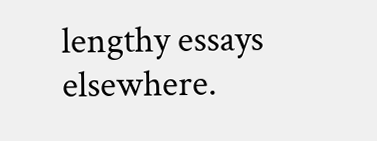lengthy essays elsewhere.